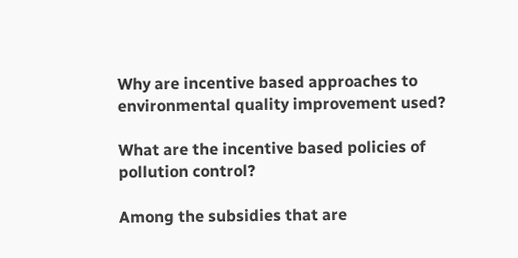Why are incentive based approaches to environmental quality improvement used?

What are the incentive based policies of pollution control?

Among the subsidies that are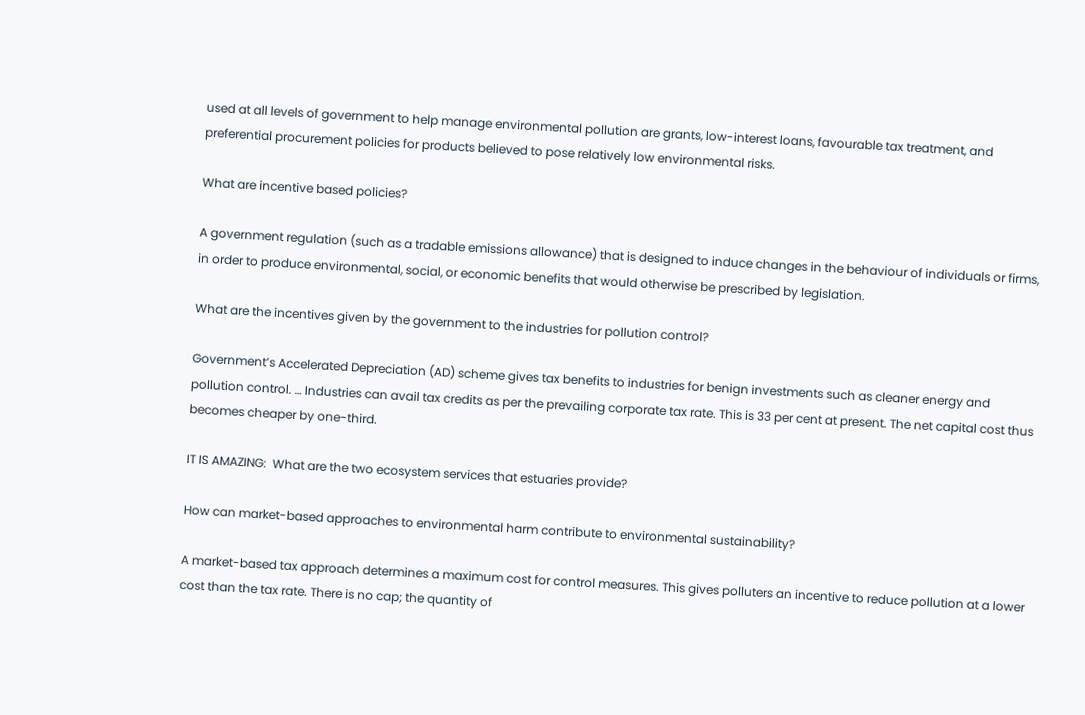used at all levels of government to help manage environmental pollution are grants, low-interest loans, favourable tax treatment, and preferential procurement policies for products believed to pose relatively low environmental risks.

What are incentive based policies?

A government regulation (such as a tradable emissions allowance) that is designed to induce changes in the behaviour of individuals or firms, in order to produce environmental, social, or economic benefits that would otherwise be prescribed by legislation.

What are the incentives given by the government to the industries for pollution control?

Government’s Accelerated Depreciation (AD) scheme gives tax benefits to industries for benign investments such as cleaner energy and pollution control. … Industries can avail tax credits as per the prevailing corporate tax rate. This is 33 per cent at present. The net capital cost thus becomes cheaper by one-third.

IT IS AMAZING:  What are the two ecosystem services that estuaries provide?

How can market-based approaches to environmental harm contribute to environmental sustainability?

A market-based tax approach determines a maximum cost for control measures. This gives polluters an incentive to reduce pollution at a lower cost than the tax rate. There is no cap; the quantity of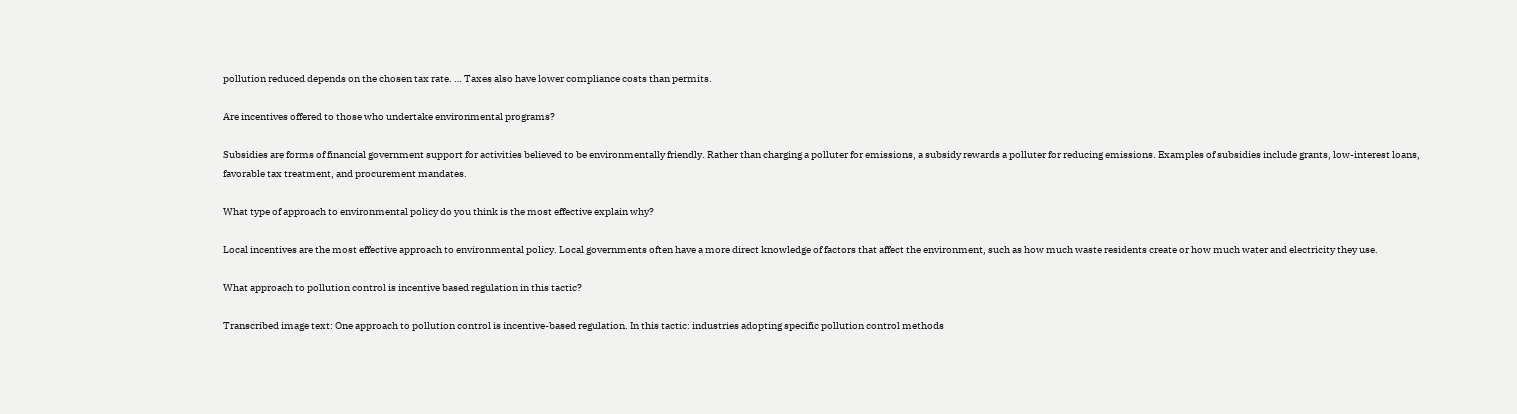pollution reduced depends on the chosen tax rate. … Taxes also have lower compliance costs than permits.

Are incentives offered to those who undertake environmental programs?

Subsidies are forms of financial government support for activities believed to be environmentally friendly. Rather than charging a polluter for emissions, a subsidy rewards a polluter for reducing emissions. Examples of subsidies include grants, low-interest loans, favorable tax treatment, and procurement mandates.

What type of approach to environmental policy do you think is the most effective explain why?

Local incentives are the most effective approach to environmental policy. Local governments often have a more direct knowledge of factors that affect the environment, such as how much waste residents create or how much water and electricity they use.

What approach to pollution control is incentive based regulation in this tactic?

Transcribed image text: One approach to pollution control is incentive-based regulation. In this tactic: industries adopting specific pollution control methods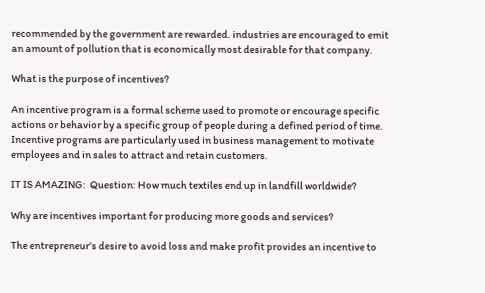recommended by the government are rewarded. industries are encouraged to emit an amount of pollution that is economically most desirable for that company.

What is the purpose of incentives?

An incentive program is a formal scheme used to promote or encourage specific actions or behavior by a specific group of people during a defined period of time. Incentive programs are particularly used in business management to motivate employees and in sales to attract and retain customers.

IT IS AMAZING:  Question: How much textiles end up in landfill worldwide?

Why are incentives important for producing more goods and services?

The entrepreneur’s desire to avoid loss and make profit provides an incentive to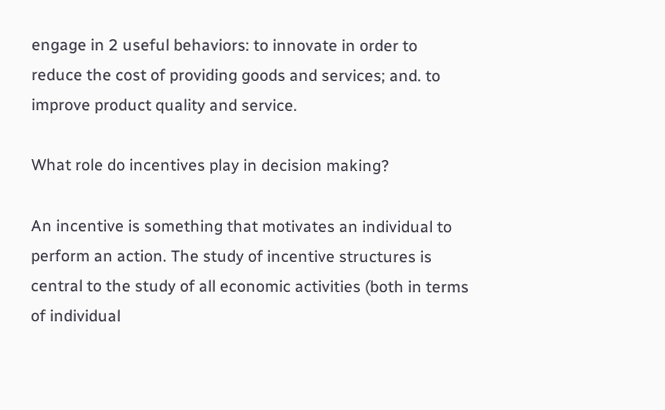engage in 2 useful behaviors: to innovate in order to reduce the cost of providing goods and services; and. to improve product quality and service.

What role do incentives play in decision making?

An incentive is something that motivates an individual to perform an action. The study of incentive structures is central to the study of all economic activities (both in terms of individual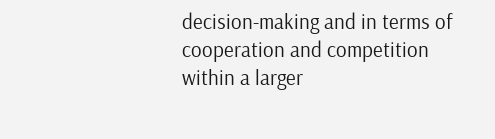decision-making and in terms of cooperation and competition within a larger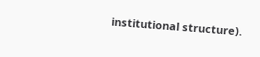institutional structure).